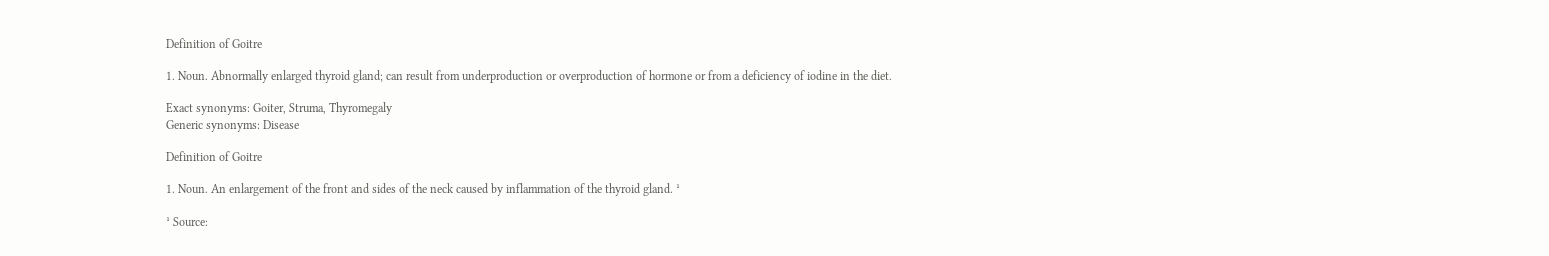Definition of Goitre

1. Noun. Abnormally enlarged thyroid gland; can result from underproduction or overproduction of hormone or from a deficiency of iodine in the diet.

Exact synonyms: Goiter, Struma, Thyromegaly
Generic synonyms: Disease

Definition of Goitre

1. Noun. An enlargement of the front and sides of the neck caused by inflammation of the thyroid gland. ¹

¹ Source: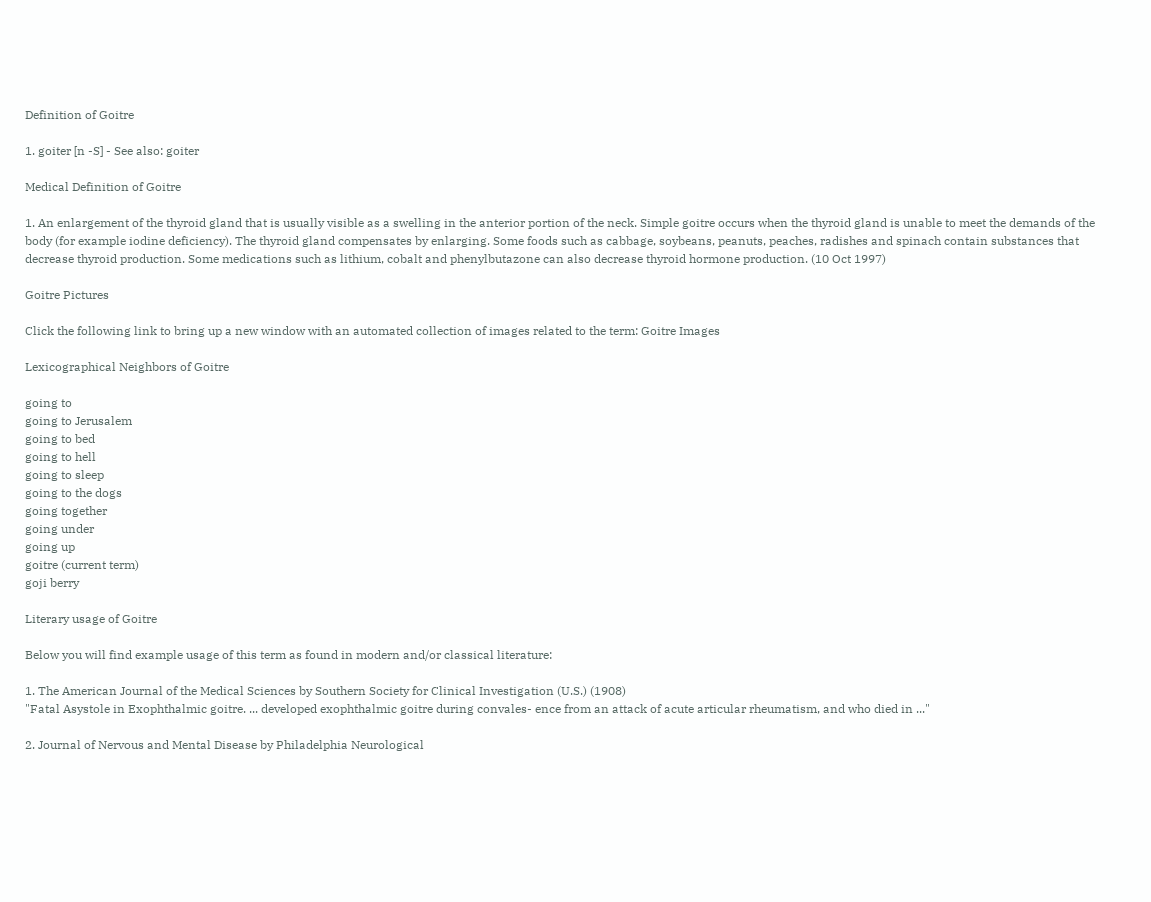Definition of Goitre

1. goiter [n -S] - See also: goiter

Medical Definition of Goitre

1. An enlargement of the thyroid gland that is usually visible as a swelling in the anterior portion of the neck. Simple goitre occurs when the thyroid gland is unable to meet the demands of the body (for example iodine deficiency). The thyroid gland compensates by enlarging. Some foods such as cabbage, soybeans, peanuts, peaches, radishes and spinach contain substances that decrease thyroid production. Some medications such as lithium, cobalt and phenylbutazone can also decrease thyroid hormone production. (10 Oct 1997)

Goitre Pictures

Click the following link to bring up a new window with an automated collection of images related to the term: Goitre Images

Lexicographical Neighbors of Goitre

going to
going to Jerusalem
going to bed
going to hell
going to sleep
going to the dogs
going together
going under
going up
goitre (current term)
goji berry

Literary usage of Goitre

Below you will find example usage of this term as found in modern and/or classical literature:

1. The American Journal of the Medical Sciences by Southern Society for Clinical Investigation (U.S.) (1908)
"Fatal Asystole in Exophthalmic goitre. ... developed exophthalmic goitre during convales- ence from an attack of acute articular rheumatism, and who died in ..."

2. Journal of Nervous and Mental Disease by Philadelphia Neurological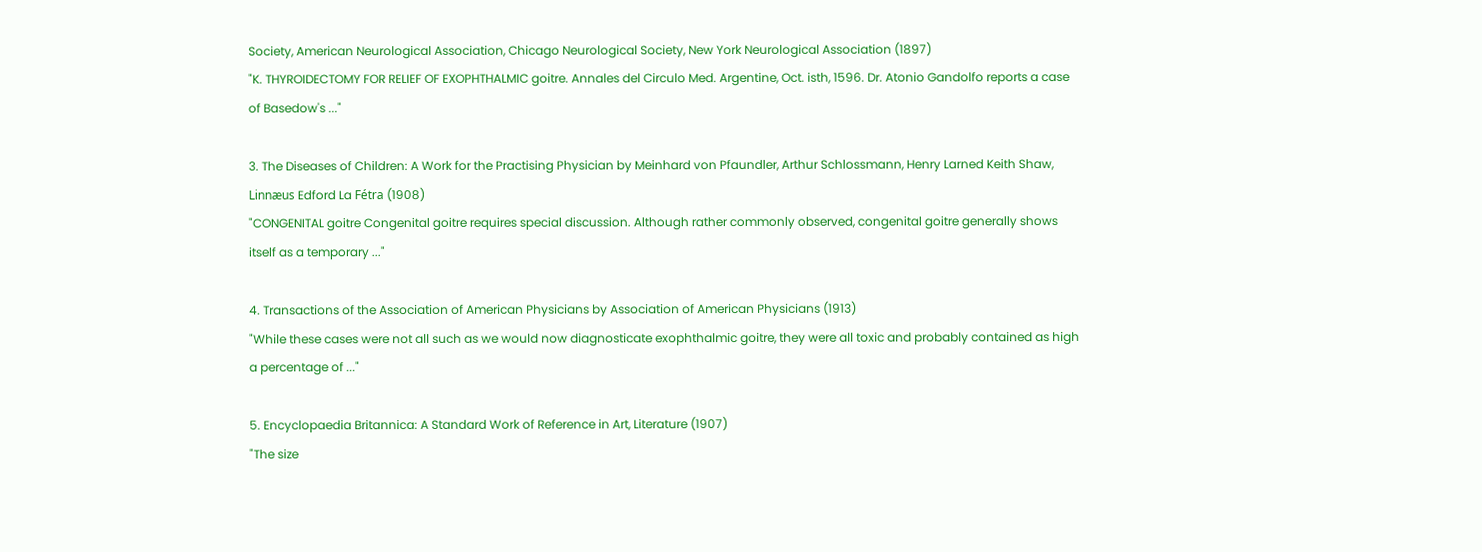Society, American Neurological Association, Chicago Neurological Society, New York Neurological Association (1897)
"K. THYROIDECTOMY FOR RELIEF OF EXOPHTHALMIC goitre. Annales del Circulo Med. Argentine, Oct. isth, 1596. Dr. Atonio Gandolfo reports a case of Basedow's ..."

3. The Diseases of Children: A Work for the Practising Physician by Meinhard von Pfaundler, Arthur Schlossmann, Henry Larned Keith Shaw, Linnæus Edford La Fétra (1908)
"CONGENITAL goitre Congenital goitre requires special discussion. Although rather commonly observed, congenital goitre generally shows itself as a temporary ..."

4. Transactions of the Association of American Physicians by Association of American Physicians (1913)
"While these cases were not all such as we would now diagnosticate exophthalmic goitre, they were all toxic and probably contained as high a percentage of ..."

5. Encyclopaedia Britannica: A Standard Work of Reference in Art, Literature (1907)
"The size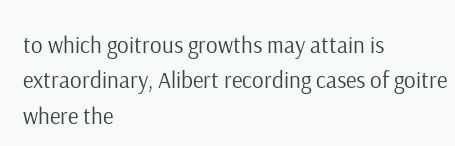to which goitrous growths may attain is extraordinary, Alibert recording cases of goitre where the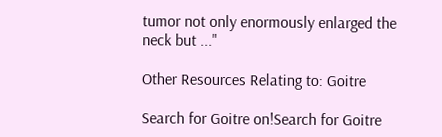tumor not only enormously enlarged the neck but ..."

Other Resources Relating to: Goitre

Search for Goitre on!Search for Goitre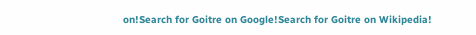on!Search for Goitre on Google!Search for Goitre on Wikipedia!